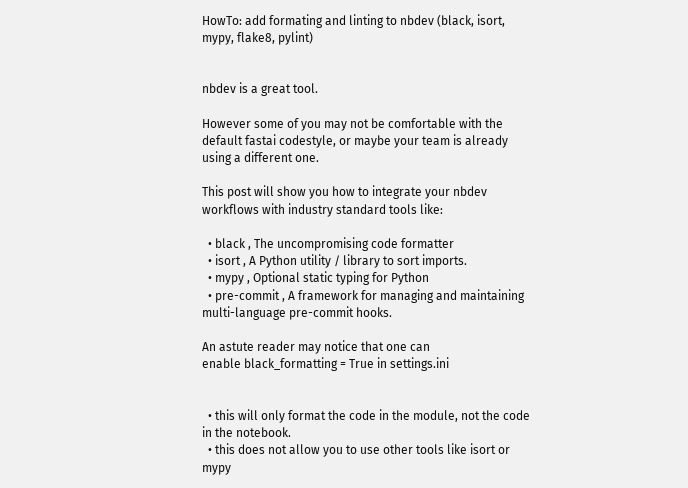HowTo: add formating and linting to nbdev (black, isort, mypy, flake8, pylint)


nbdev is a great tool.

However some of you may not be comfortable with the default fastai codestyle, or maybe your team is already using a different one.

This post will show you how to integrate your nbdev workflows with industry standard tools like:

  • black , The uncompromising code formatter
  • isort , A Python utility / library to sort imports.
  • mypy , Optional static typing for Python
  • pre-commit , A framework for managing and maintaining multi-language pre-commit hooks.

An astute reader may notice that one can
enable black_formatting = True in settings.ini


  • this will only format the code in the module, not the code in the notebook.
  • this does not allow you to use other tools like isort or mypy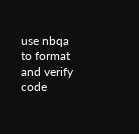use nbqa to format and verify code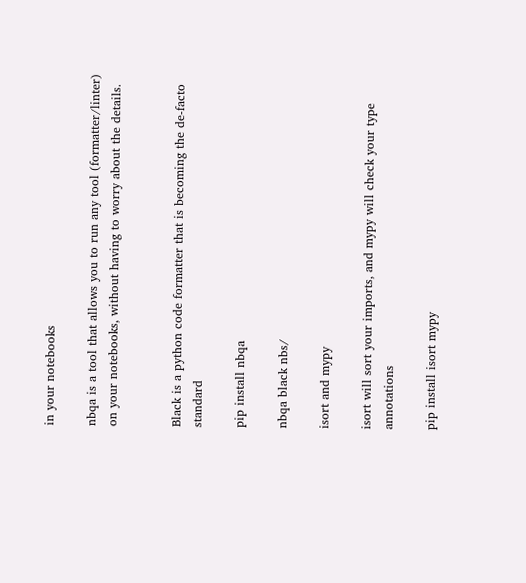in your notebooks

nbqa is a tool that allows you to run any tool (formatter/linter) on your notebooks, without having to worry about the details.


Black is a python code formatter that is becoming the de-facto standard

pip install nbqa

nbqa black nbs/

isort and mypy

isort will sort your imports, and mypy will check your type annotations

pip install isort mypy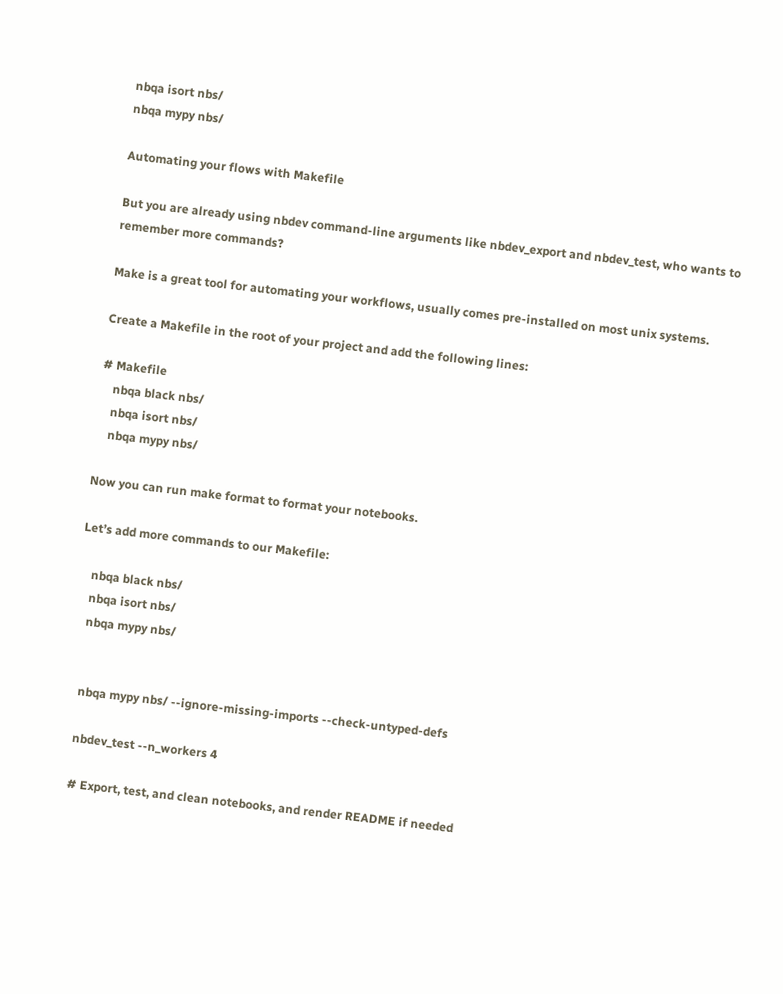nbqa isort nbs/
nbqa mypy nbs/

Automating your flows with Makefile

But you are already using nbdev command-line arguments like nbdev_export and nbdev_test, who wants to remember more commands?

Make is a great tool for automating your workflows, usually comes pre-installed on most unix systems.

Create a Makefile in the root of your project and add the following lines:

# Makefile
    nbqa black nbs/
    nbqa isort nbs/
    nbqa mypy nbs/

Now you can run make format to format your notebooks.

Let’s add more commands to our Makefile:

    nbqa black nbs/
    nbqa isort nbs/
    nbqa mypy nbs/


    nbqa mypy nbs/ --ignore-missing-imports --check-untyped-defs

    nbdev_test --n_workers 4

    # Export, test, and clean notebooks, and render README if needed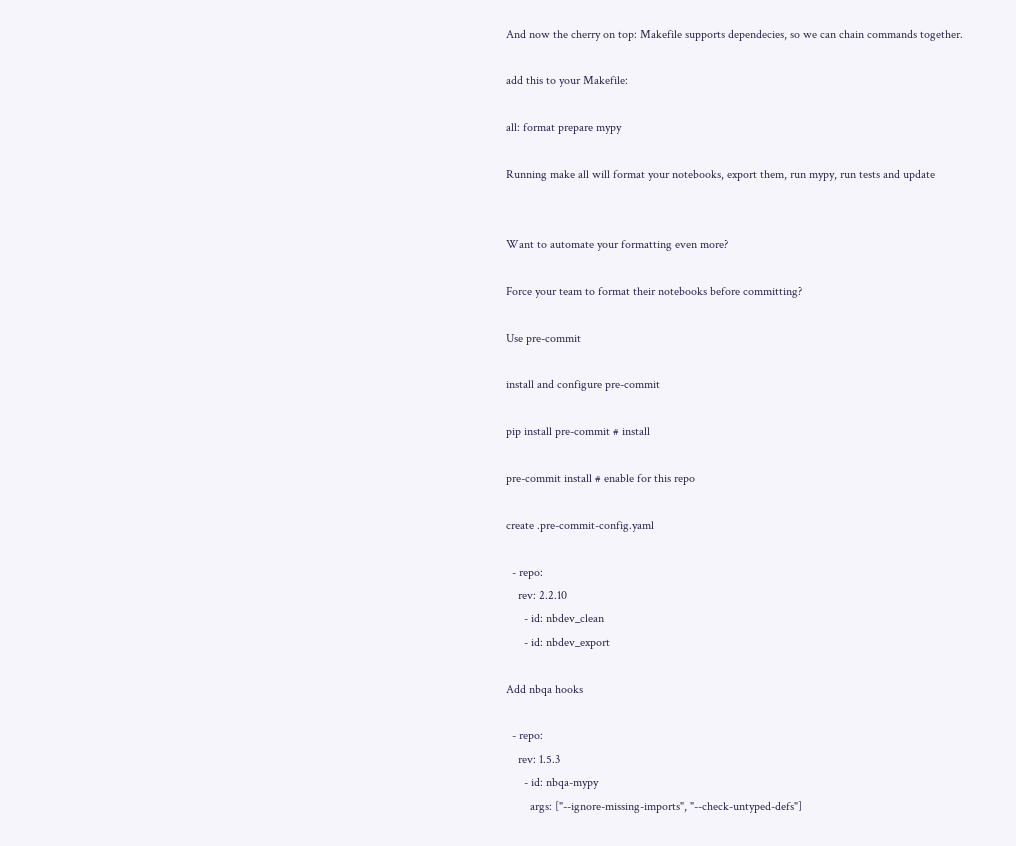And now the cherry on top: Makefile supports dependecies, so we can chain commands together.

add this to your Makefile:

all: format prepare mypy

Running make all will format your notebooks, export them, run mypy, run tests and update


Want to automate your formatting even more?

Force your team to format their notebooks before committing?

Use pre-commit

install and configure pre-commit

pip install pre-commit # install

pre-commit install # enable for this repo

create .pre-commit-config.yaml

  - repo:
    rev: 2.2.10
      - id: nbdev_clean
      - id: nbdev_export

Add nbqa hooks

  - repo:
    rev: 1.5.3
      - id: nbqa-mypy
        args: ["--ignore-missing-imports", "--check-untyped-defs"]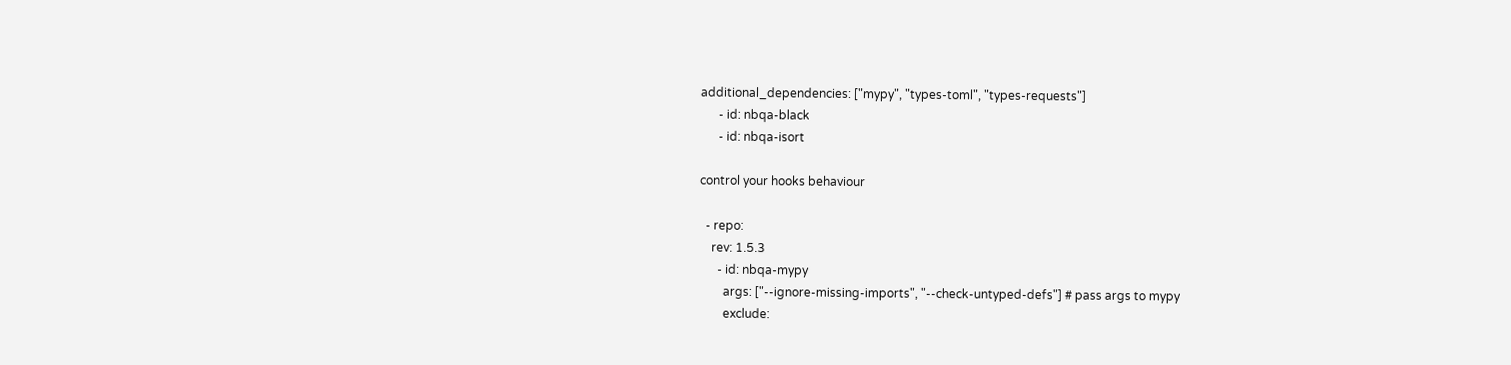additional_dependencies: ["mypy", "types-toml", "types-requests"]
      - id: nbqa-black
      - id: nbqa-isort

control your hooks behaviour

  - repo:
    rev: 1.5.3
      - id: nbqa-mypy
        args: ["--ignore-missing-imports", "--check-untyped-defs"] # pass args to mypy
        exclude: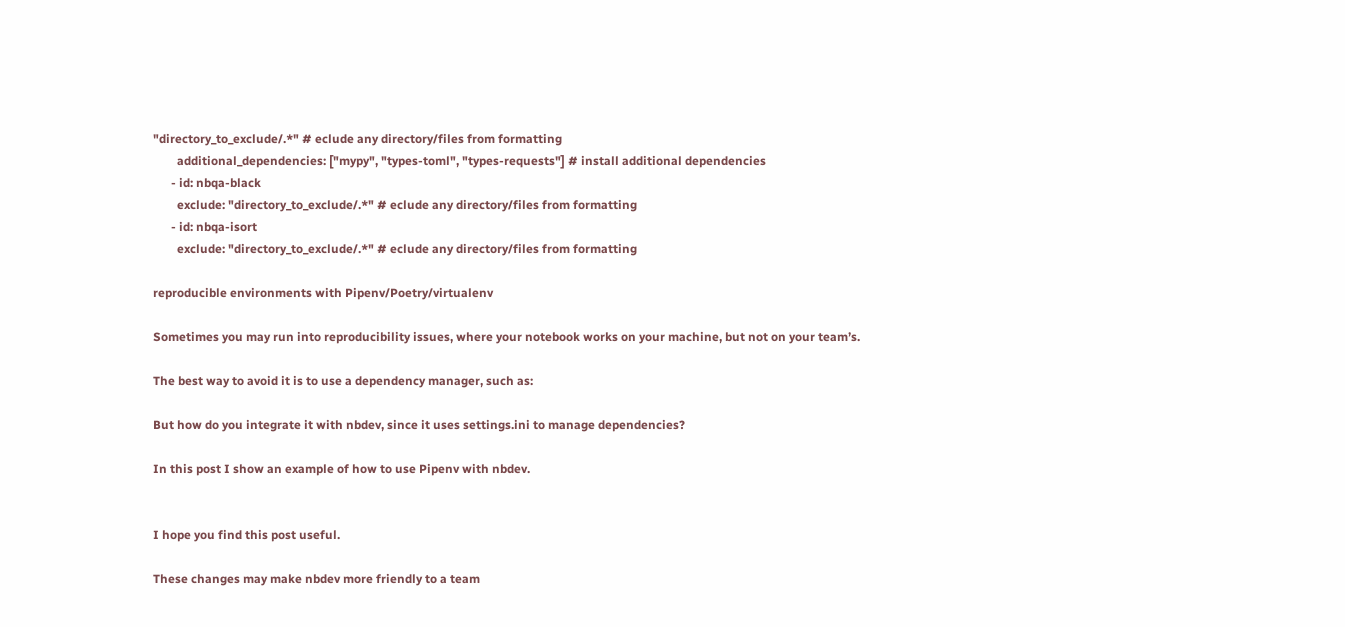"directory_to_exclude/.*" # eclude any directory/files from formatting
        additional_dependencies: ["mypy", "types-toml", "types-requests"] # install additional dependencies
      - id: nbqa-black
        exclude: "directory_to_exclude/.*" # eclude any directory/files from formatting
      - id: nbqa-isort
        exclude: "directory_to_exclude/.*" # eclude any directory/files from formatting

reproducible environments with Pipenv/Poetry/virtualenv

Sometimes you may run into reproducibility issues, where your notebook works on your machine, but not on your team’s.

The best way to avoid it is to use a dependency manager, such as:

But how do you integrate it with nbdev, since it uses settings.ini to manage dependencies?

In this post I show an example of how to use Pipenv with nbdev.


I hope you find this post useful.

These changes may make nbdev more friendly to a team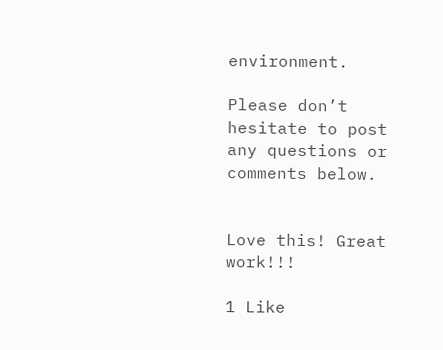environment.

Please don’t hesitate to post any questions or comments below.


Love this! Great work!!!

1 Like